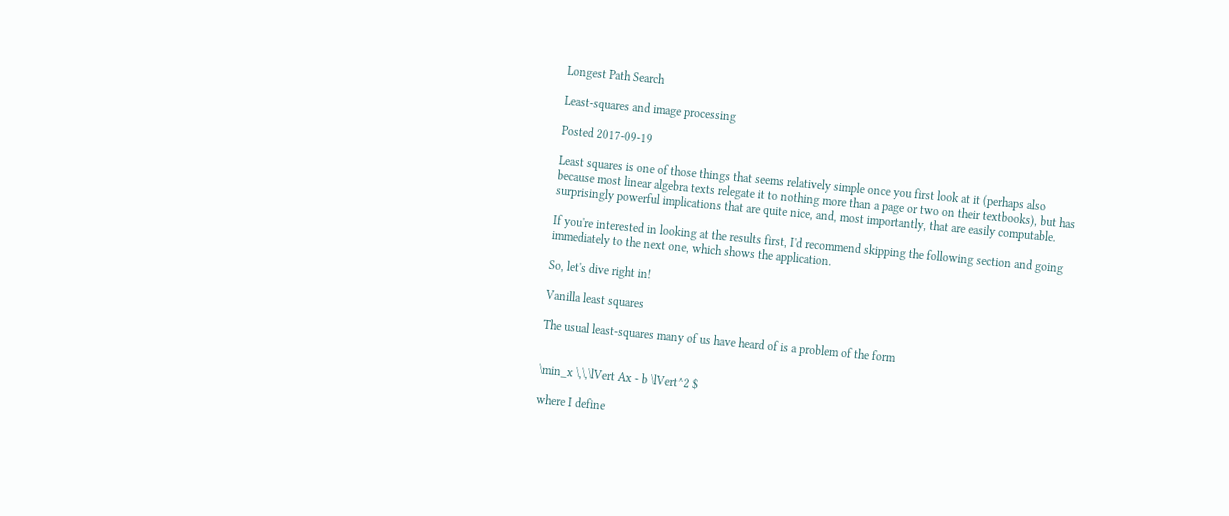Longest Path Search

Least-squares and image processing

Posted 2017-09-19

Least squares is one of those things that seems relatively simple once you first look at it (perhaps also because most linear algebra texts relegate it to nothing more than a page or two on their textbooks), but has surprisingly powerful implications that are quite nice, and, most importantly, that are easily computable.

If you're interested in looking at the results first, I'd recommend skipping the following section and going immediately to the next one, which shows the application.

So, let's dive right in!

Vanilla least squares

The usual least-squares many of us have heard of is a problem of the form


\min_x \,\,\lVert Ax - b \lVert^2 $

where I define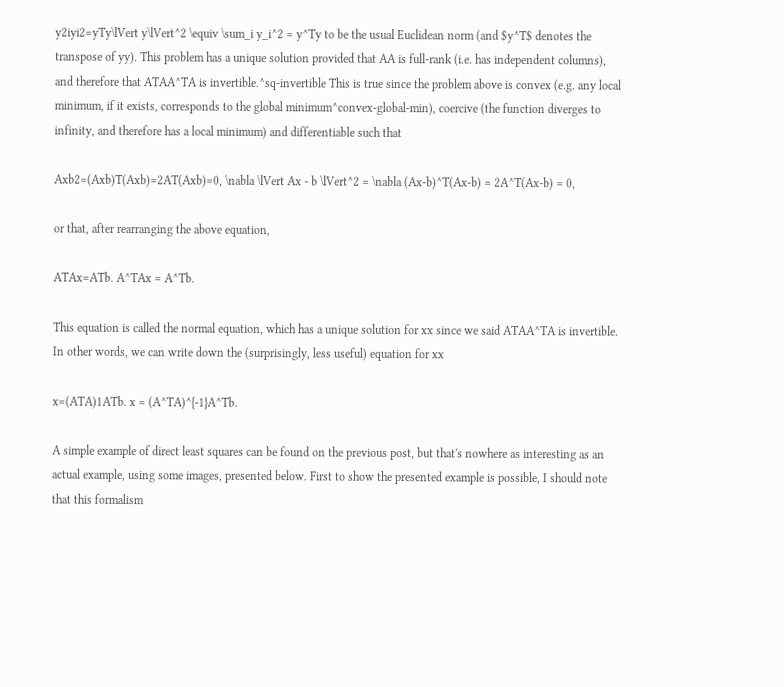y2iyi2=yTy\lVert y\lVert^2 \equiv \sum_i y_i^2 = y^Ty to be the usual Euclidean norm (and $y^T$ denotes the transpose of yy). This problem has a unique solution provided that AA is full-rank (i.e. has independent columns), and therefore that ATAA^TA is invertible.^sq-invertible This is true since the problem above is convex (e.g. any local minimum, if it exists, corresponds to the global minimum^convex-global-min), coercive (the function diverges to infinity, and therefore has a local minimum) and differentiable such that

Axb2=(Axb)T(Axb)=2AT(Axb)=0, \nabla \lVert Ax - b \lVert^2 = \nabla (Ax-b)^T(Ax-b) = 2A^T(Ax-b) = 0,

or that, after rearranging the above equation,

ATAx=ATb. A^TAx = A^Tb.

This equation is called the normal equation, which has a unique solution for xx since we said ATAA^TA is invertible. In other words, we can write down the (surprisingly, less useful) equation for xx

x=(ATA)1ATb. x = (A^TA)^{-1}A^Tb.

A simple example of direct least squares can be found on the previous post, but that's nowhere as interesting as an actual example, using some images, presented below. First to show the presented example is possible, I should note that this formalism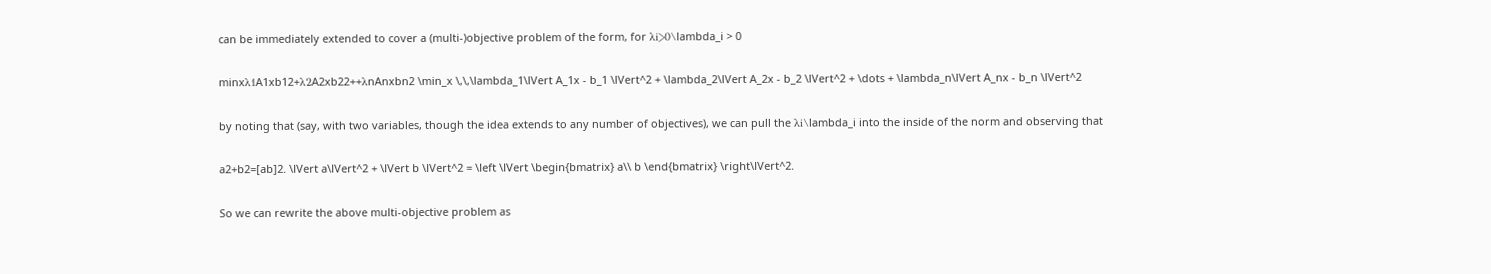can be immediately extended to cover a (multi-)objective problem of the form, for λi>0\lambda_i > 0

minxλ1A1xb12+λ2A2xb22++λnAnxbn2 \min_x \,\,\lambda_1\lVert A_1x - b_1 \lVert^2 + \lambda_2\lVert A_2x - b_2 \lVert^2 + \dots + \lambda_n\lVert A_nx - b_n \lVert^2

by noting that (say, with two variables, though the idea extends to any number of objectives), we can pull the λi\lambda_i into the inside of the norm and observing that

a2+b2=[ab]2. \lVert a\lVert^2 + \lVert b \lVert^2 = \left \lVert \begin{bmatrix} a\\ b \end{bmatrix} \right\lVert^2.

So we can rewrite the above multi-objective problem as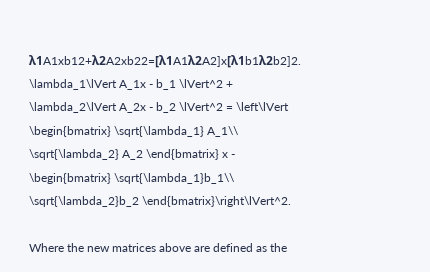λ1A1xb12+λ2A2xb22=[λ1A1λ2A2]x[λ1b1λ2b2]2. \lambda_1\lVert A_1x - b_1 \lVert^2 + \lambda_2\lVert A_2x - b_2 \lVert^2 = \left\lVert \begin{bmatrix} \sqrt{\lambda_1} A_1\\ \sqrt{\lambda_2} A_2 \end{bmatrix} x - \begin{bmatrix} \sqrt{\lambda_1}b_1\\ \sqrt{\lambda_2}b_2 \end{bmatrix}\right\lVert^2.

Where the new matrices above are defined as the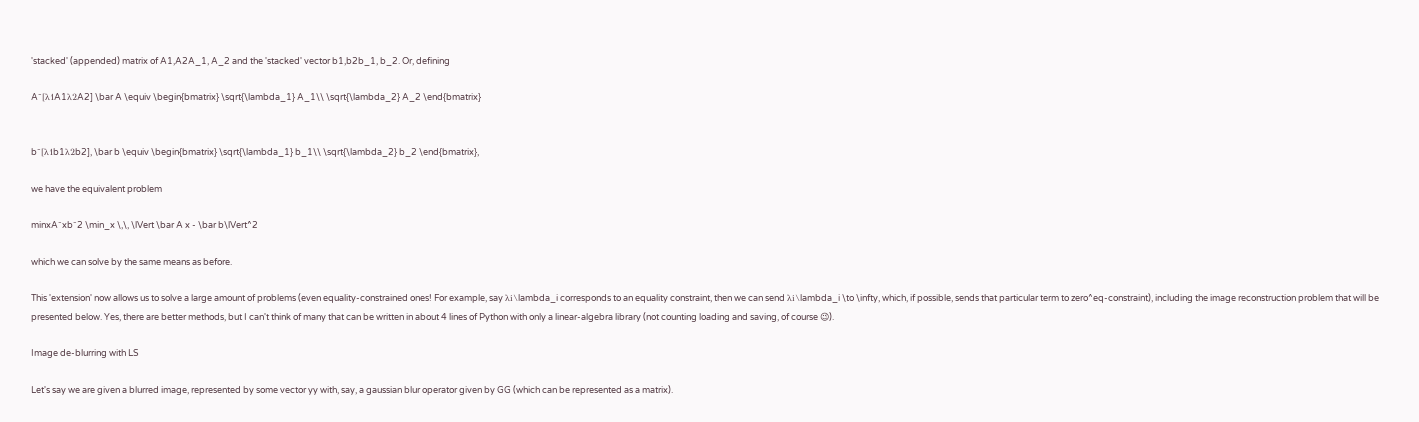'stacked' (appended) matrix of A1,A2A_1, A_2 and the 'stacked' vector b1,b2b_1, b_2. Or, defining

Aˉ[λ1A1λ2A2] \bar A \equiv \begin{bmatrix} \sqrt{\lambda_1} A_1\\ \sqrt{\lambda_2} A_2 \end{bmatrix}


bˉ[λ1b1λ2b2], \bar b \equiv \begin{bmatrix} \sqrt{\lambda_1} b_1\\ \sqrt{\lambda_2} b_2 \end{bmatrix},

we have the equivalent problem

minxAˉxbˉ2 \min_x \,\, \lVert \bar A x - \bar b\lVert^2

which we can solve by the same means as before.

This 'extension' now allows us to solve a large amount of problems (even equality-constrained ones! For example, say λi\lambda_i corresponds to an equality constraint, then we can send λi\lambda_i \to \infty, which, if possible, sends that particular term to zero^eq-constraint), including the image reconstruction problem that will be presented below. Yes, there are better methods, but I can't think of many that can be written in about 4 lines of Python with only a linear-algebra library (not counting loading and saving, of course 😉).

Image de-blurring with LS

Let's say we are given a blurred image, represented by some vector yy with, say, a gaussian blur operator given by GG (which can be represented as a matrix).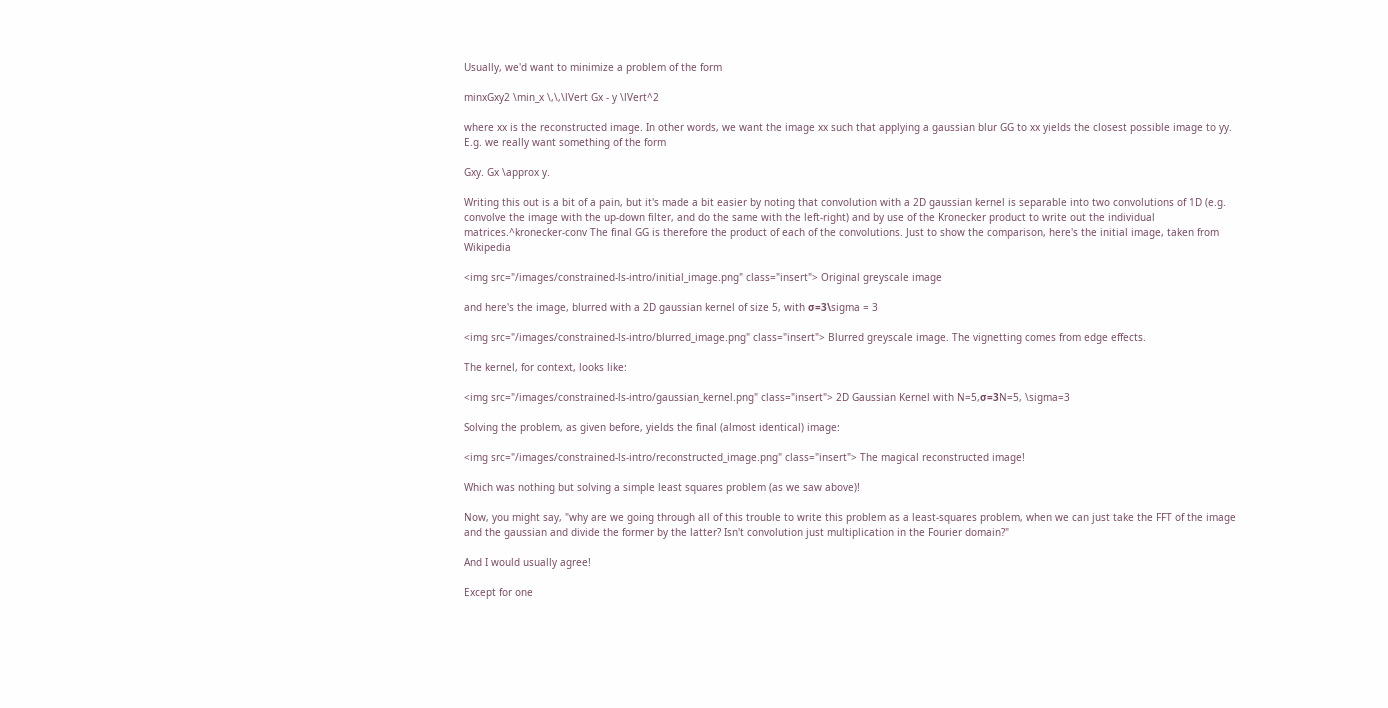Usually, we'd want to minimize a problem of the form

minxGxy2 \min_x \,\,\lVert Gx - y \lVert^2

where xx is the reconstructed image. In other words, we want the image xx such that applying a gaussian blur GG to xx yields the closest possible image to yy. E.g. we really want something of the form

Gxy. Gx \approx y.

Writing this out is a bit of a pain, but it's made a bit easier by noting that convolution with a 2D gaussian kernel is separable into two convolutions of 1D (e.g. convolve the image with the up-down filter, and do the same with the left-right) and by use of the Kronecker product to write out the individual matrices.^kronecker-conv The final GG is therefore the product of each of the convolutions. Just to show the comparison, here's the initial image, taken from Wikipedia

<img src="/images/constrained-ls-intro/initial_image.png" class="insert"> Original greyscale image

and here's the image, blurred with a 2D gaussian kernel of size 5, with σ=3\sigma = 3

<img src="/images/constrained-ls-intro/blurred_image.png" class="insert"> Blurred greyscale image. The vignetting comes from edge effects.

The kernel, for context, looks like:

<img src="/images/constrained-ls-intro/gaussian_kernel.png" class="insert"> 2D Gaussian Kernel with N=5,σ=3N=5, \sigma=3

Solving the problem, as given before, yields the final (almost identical) image:

<img src="/images/constrained-ls-intro/reconstructed_image.png" class="insert"> The magical reconstructed image!

Which was nothing but solving a simple least squares problem (as we saw above)!

Now, you might say, "why are we going through all of this trouble to write this problem as a least-squares problem, when we can just take the FFT of the image and the gaussian and divide the former by the latter? Isn't convolution just multiplication in the Fourier domain?"

And I would usually agree!

Except for one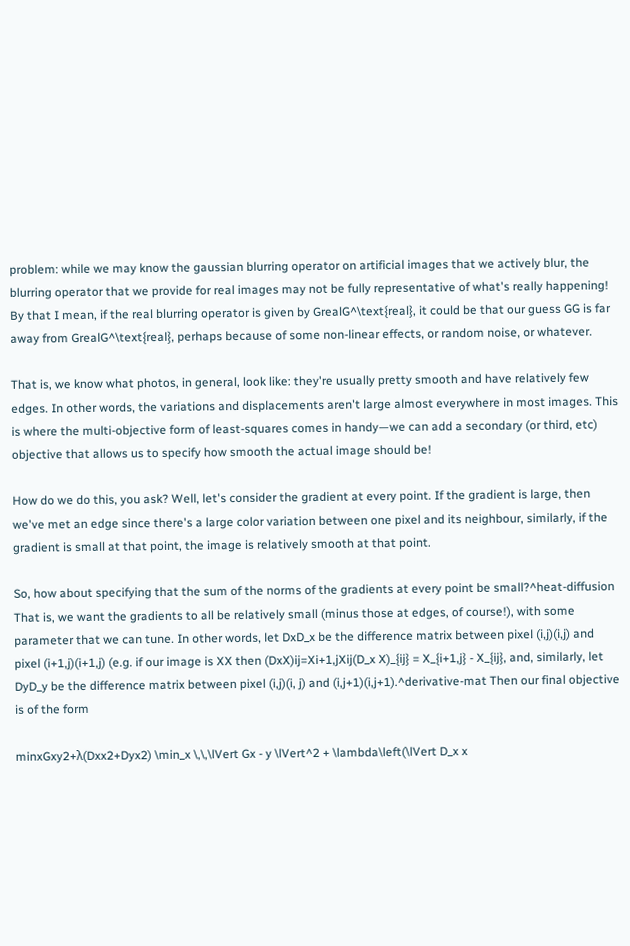problem: while we may know the gaussian blurring operator on artificial images that we actively blur, the blurring operator that we provide for real images may not be fully representative of what's really happening! By that I mean, if the real blurring operator is given by GrealG^\text{real}, it could be that our guess GG is far away from GrealG^\text{real}, perhaps because of some non-linear effects, or random noise, or whatever.

That is, we know what photos, in general, look like: they're usually pretty smooth and have relatively few edges. In other words, the variations and displacements aren't large almost everywhere in most images. This is where the multi-objective form of least-squares comes in handy—we can add a secondary (or third, etc) objective that allows us to specify how smooth the actual image should be!

How do we do this, you ask? Well, let's consider the gradient at every point. If the gradient is large, then we've met an edge since there's a large color variation between one pixel and its neighbour, similarly, if the gradient is small at that point, the image is relatively smooth at that point.

So, how about specifying that the sum of the norms of the gradients at every point be small?^heat-diffusion That is, we want the gradients to all be relatively small (minus those at edges, of course!), with some parameter that we can tune. In other words, let DxD_x be the difference matrix between pixel (i,j)(i,j) and pixel (i+1,j)(i+1,j) (e.g. if our image is XX then (DxX)ij=Xi+1,jXij(D_x X)_{ij} = X_{i+1,j} - X_{ij}, and, similarly, let DyD_y be the difference matrix between pixel (i,j)(i, j) and (i,j+1)(i,j+1).^derivative-mat Then our final objective is of the form

minxGxy2+λ(Dxx2+Dyx2) \min_x \,\,\lVert Gx - y \lVert^2 + \lambda\left(\lVert D_x x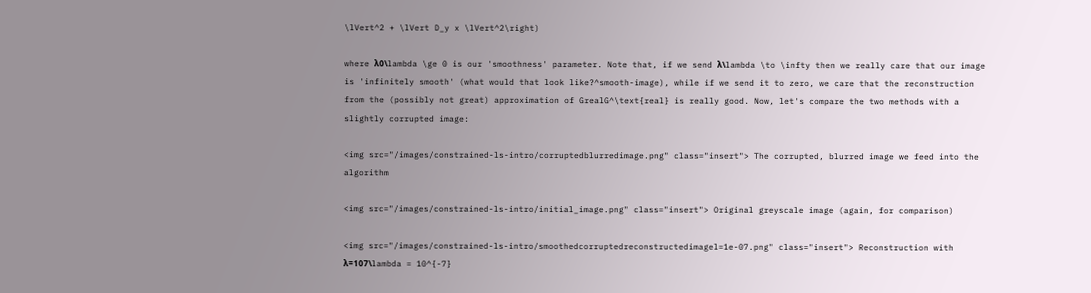\lVert^2 + \lVert D_y x \lVert^2\right)

where λ0\lambda \ge 0 is our 'smoothness' parameter. Note that, if we send λ\lambda \to \infty then we really care that our image is 'infinitely smooth' (what would that look like?^smooth-image), while if we send it to zero, we care that the reconstruction from the (possibly not great) approximation of GrealG^\text{real} is really good. Now, let's compare the two methods with a slightly corrupted image:

<img src="/images/constrained-ls-intro/corruptedblurredimage.png" class="insert"> The corrupted, blurred image we feed into the algorithm

<img src="/images/constrained-ls-intro/initial_image.png" class="insert"> Original greyscale image (again, for comparison)

<img src="/images/constrained-ls-intro/smoothedcorruptedreconstructedimagel=1e-07.png" class="insert"> Reconstruction with λ=107\lambda = 10^{-7}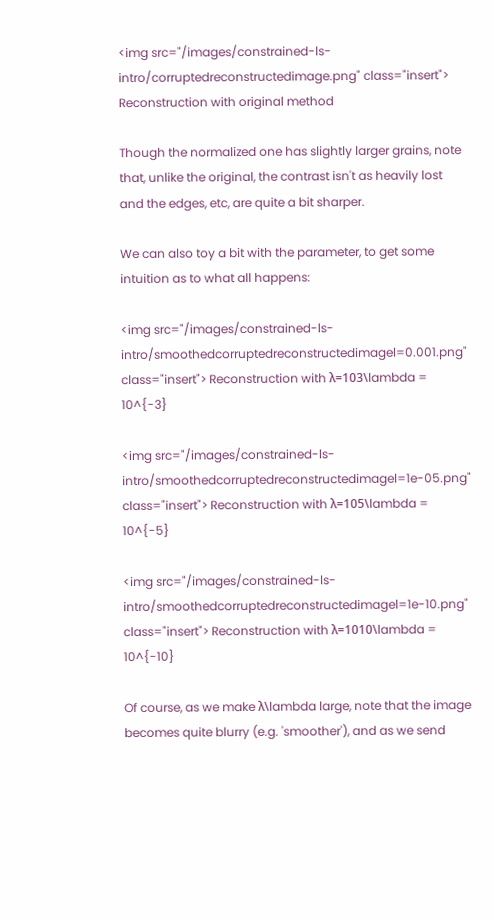<img src="/images/constrained-ls-intro/corruptedreconstructedimage.png" class="insert"> Reconstruction with original method

Though the normalized one has slightly larger grains, note that, unlike the original, the contrast isn't as heavily lost and the edges, etc, are quite a bit sharper.

We can also toy a bit with the parameter, to get some intuition as to what all happens:

<img src="/images/constrained-ls-intro/smoothedcorruptedreconstructedimagel=0.001.png" class="insert"> Reconstruction with λ=103\lambda = 10^{-3}

<img src="/images/constrained-ls-intro/smoothedcorruptedreconstructedimagel=1e-05.png" class="insert"> Reconstruction with λ=105\lambda = 10^{-5}

<img src="/images/constrained-ls-intro/smoothedcorruptedreconstructedimagel=1e-10.png" class="insert"> Reconstruction with λ=1010\lambda = 10^{-10}

Of course, as we make λ\lambda large, note that the image becomes quite blurry (e.g. 'smoother'), and as we send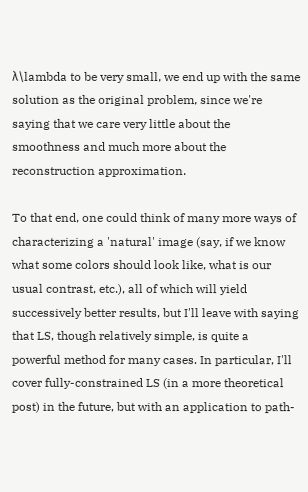λ\lambda to be very small, we end up with the same solution as the original problem, since we're saying that we care very little about the smoothness and much more about the reconstruction approximation.

To that end, one could think of many more ways of characterizing a 'natural' image (say, if we know what some colors should look like, what is our usual contrast, etc.), all of which will yield successively better results, but I'll leave with saying that LS, though relatively simple, is quite a powerful method for many cases. In particular, I'll cover fully-constrained LS (in a more theoretical post) in the future, but with an application to path-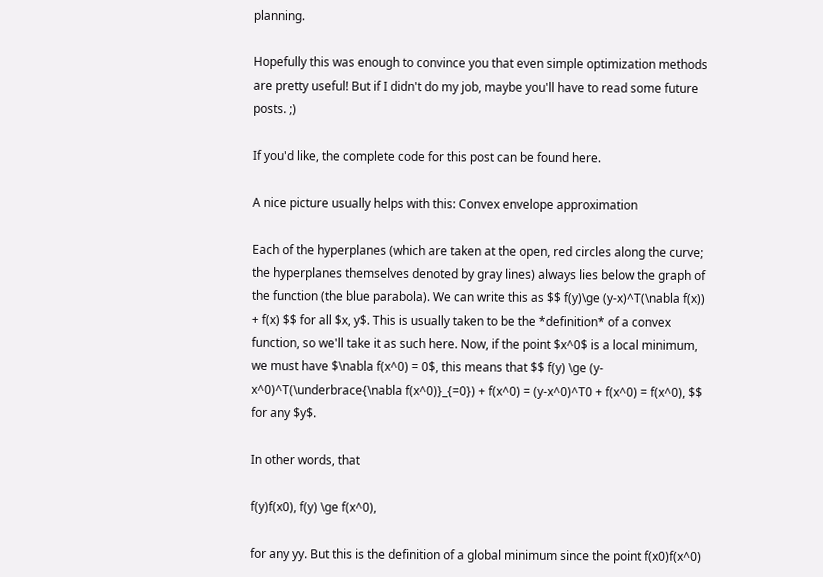planning.

Hopefully this was enough to convince you that even simple optimization methods are pretty useful! But if I didn't do my job, maybe you'll have to read some future posts. ;)

If you'd like, the complete code for this post can be found here.

A nice picture usually helps with this: Convex envelope approximation

Each of the hyperplanes (which are taken at the open, red circles along the curve; the hyperplanes themselves denoted by gray lines) always lies below the graph of the function (the blue parabola). We can write this as $$ f(y)\ge (y-x)^T(\nabla f(x)) + f(x) $$ for all $x, y$. This is usually taken to be the *definition* of a convex function, so we'll take it as such here. Now, if the point $x^0$ is a local minimum, we must have $\nabla f(x^0) = 0$, this means that $$ f(y) \ge (y-x^0)^T(\underbrace{\nabla f(x^0)}_{=0}) + f(x^0) = (y-x^0)^T0 + f(x^0) = f(x^0), $$ for any $y$.

In other words, that

f(y)f(x0), f(y) \ge f(x^0),

for any yy. But this is the definition of a global minimum since the point f(x0)f(x^0)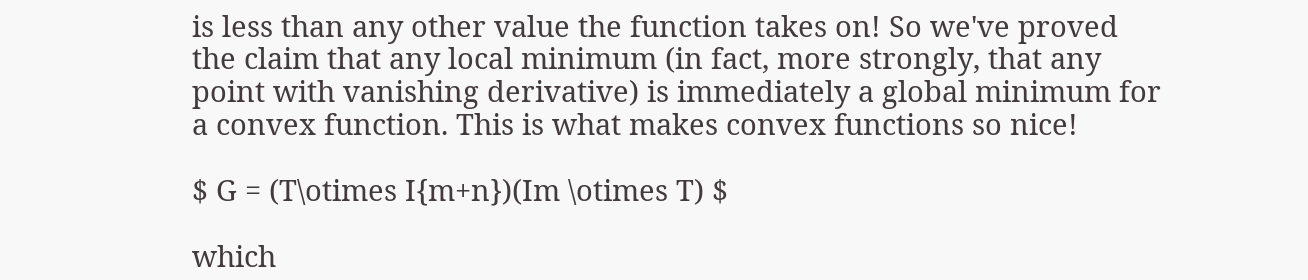is less than any other value the function takes on! So we've proved the claim that any local minimum (in fact, more strongly, that any point with vanishing derivative) is immediately a global minimum for a convex function. This is what makes convex functions so nice!

$ G = (T\otimes I{m+n})(Im \otimes T) $

which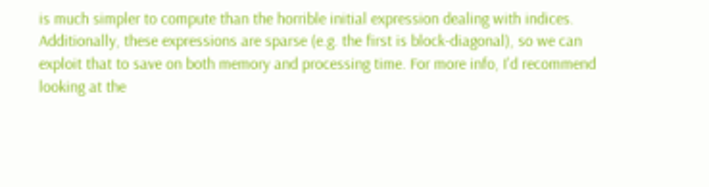is much simpler to compute than the horrible initial expression dealing with indices. Additionally, these expressions are sparse (e.g. the first is block-diagonal), so we can exploit that to save on both memory and processing time. For more info, I'd recommend looking at the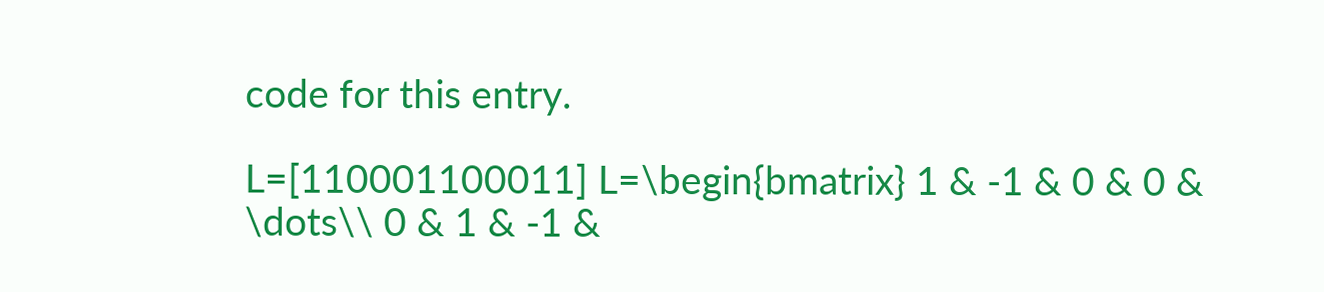code for this entry.

L=[110001100011] L=\begin{bmatrix} 1 & -1 & 0 & 0 & \dots\\ 0 & 1 & -1 &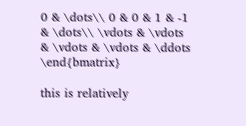0 & \dots\\ 0 & 0 & 1 & -1 & \dots\\ \vdots & \vdots & \vdots & \vdots & \ddots \end{bmatrix}

this is relatively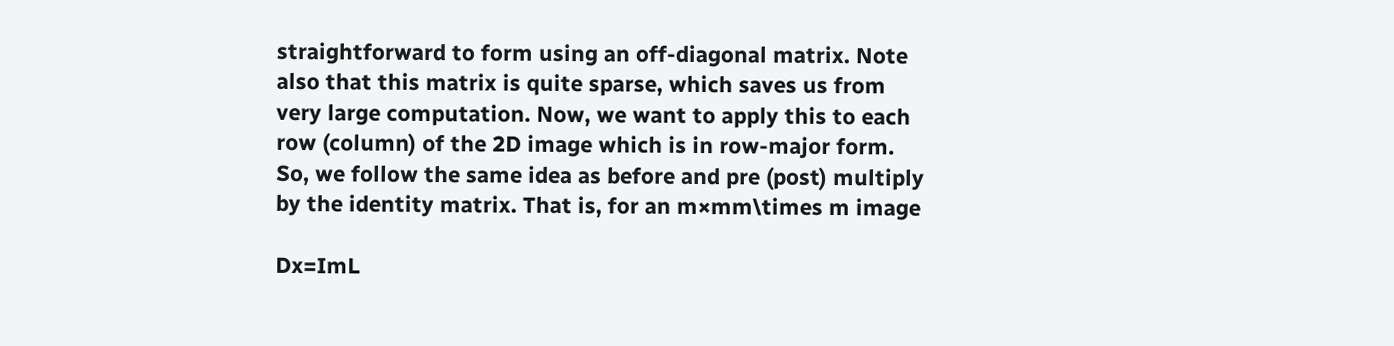straightforward to form using an off-diagonal matrix. Note also that this matrix is quite sparse, which saves us from very large computation. Now, we want to apply this to each row (column) of the 2D image which is in row-major form. So, we follow the same idea as before and pre (post) multiply by the identity matrix. That is, for an m×mm\times m image

Dx=ImL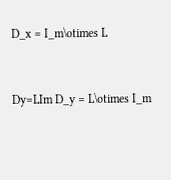D_x = I_m\otimes L


Dy=LIm D_y = L\otimes I_m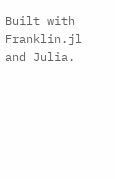Built with Franklin.jl and Julia.